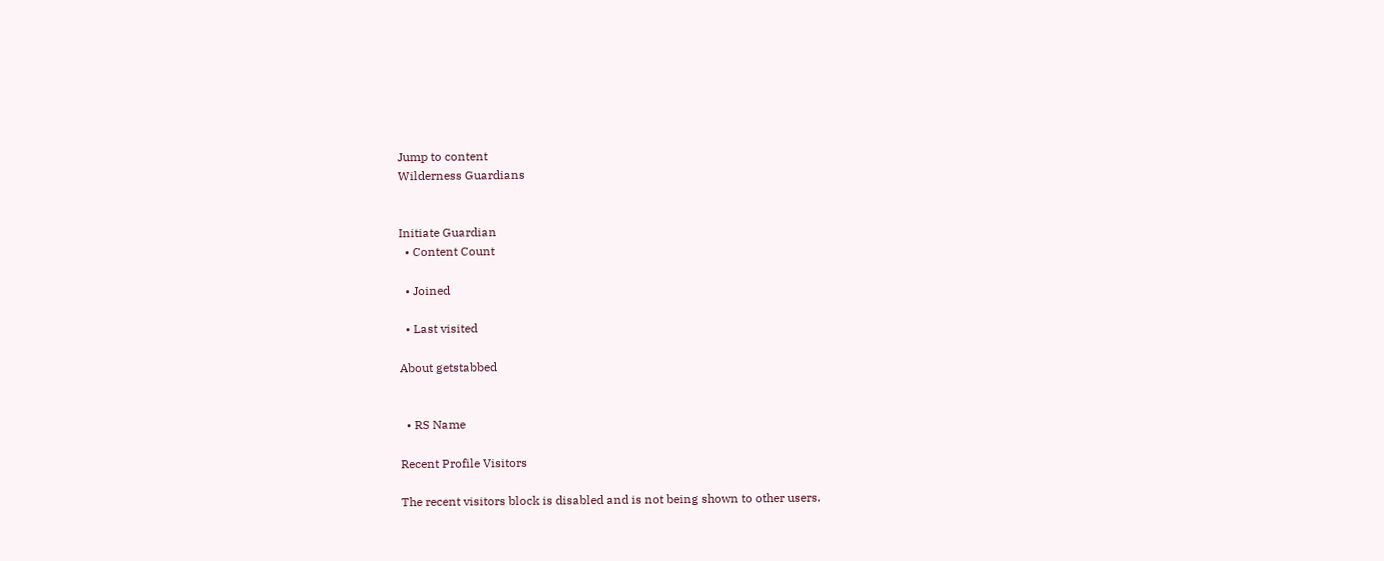Jump to content
Wilderness Guardians


Initiate Guardian
  • Content Count

  • Joined

  • Last visited

About getstabbed


  • RS Name

Recent Profile Visitors

The recent visitors block is disabled and is not being shown to other users.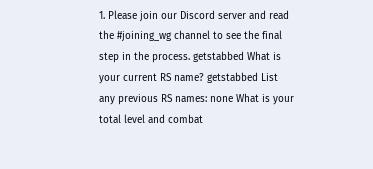1. Please join our Discord server and read the #joining_wg channel to see the final step in the process. getstabbed What is your current RS name? getstabbed List any previous RS names: none What is your total level and combat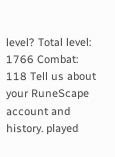level? Total level: 1766 Combat: 118 Tell us about your RuneScape account and history. played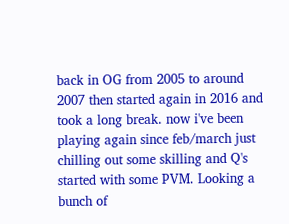back in OG from 2005 to around 2007 then started again in 2016 and took a long break. now i've been playing again since feb/march just chilling out some skilling and Q's started with some PVM. Looking a bunch of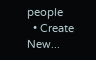people
  • Create New...